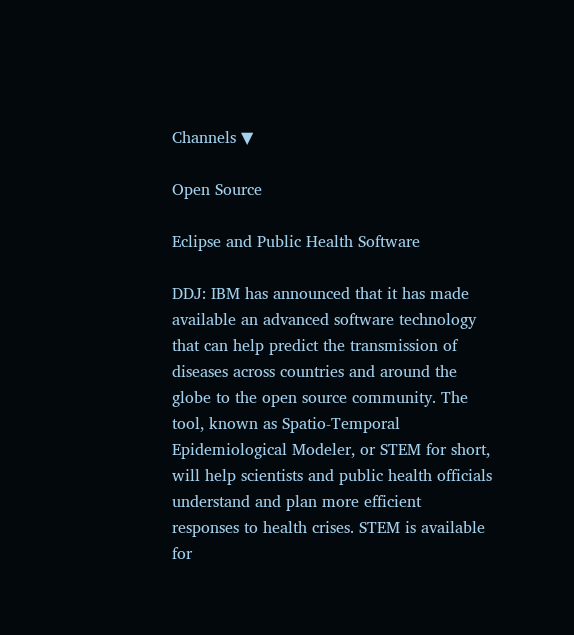Channels ▼

Open Source

Eclipse and Public Health Software

DDJ: IBM has announced that it has made available an advanced software technology that can help predict the transmission of diseases across countries and around the globe to the open source community. The tool, known as Spatio-Temporal Epidemiological Modeler, or STEM for short, will help scientists and public health officials understand and plan more efficient responses to health crises. STEM is available for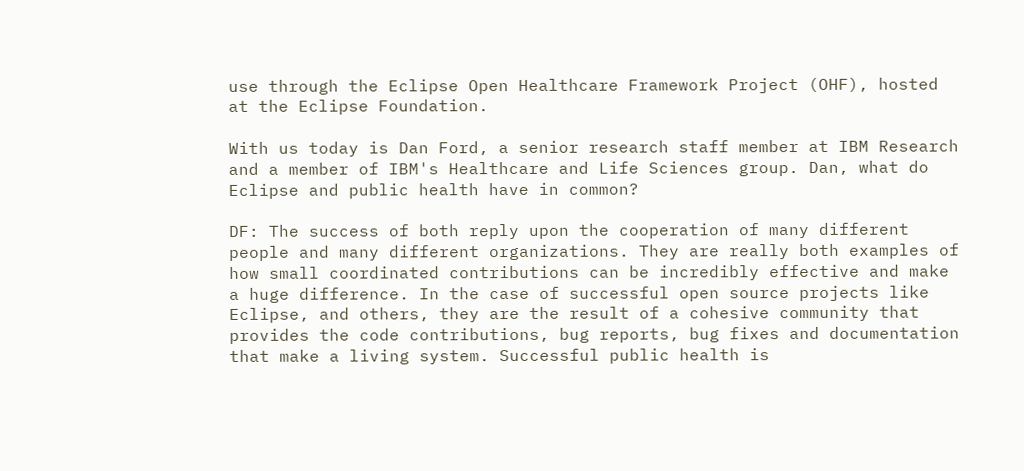use through the Eclipse Open Healthcare Framework Project (OHF), hosted at the Eclipse Foundation.

With us today is Dan Ford, a senior research staff member at IBM Research and a member of IBM's Healthcare and Life Sciences group. Dan, what do Eclipse and public health have in common?

DF: The success of both reply upon the cooperation of many different people and many different organizations. They are really both examples of how small coordinated contributions can be incredibly effective and make a huge difference. In the case of successful open source projects like Eclipse, and others, they are the result of a cohesive community that provides the code contributions, bug reports, bug fixes and documentation that make a living system. Successful public health is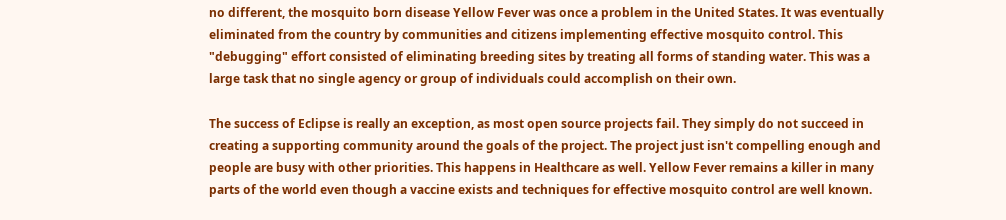no different, the mosquito born disease Yellow Fever was once a problem in the United States. It was eventually eliminated from the country by communities and citizens implementing effective mosquito control. This "debugging" effort consisted of eliminating breeding sites by treating all forms of standing water. This was a large task that no single agency or group of individuals could accomplish on their own.

The success of Eclipse is really an exception, as most open source projects fail. They simply do not succeed in creating a supporting community around the goals of the project. The project just isn't compelling enough and people are busy with other priorities. This happens in Healthcare as well. Yellow Fever remains a killer in many parts of the world even though a vaccine exists and techniques for effective mosquito control are well known.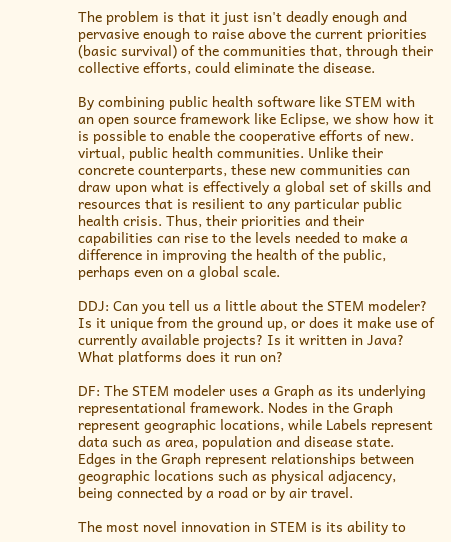The problem is that it just isn't deadly enough and pervasive enough to raise above the current priorities (basic survival) of the communities that, through their collective efforts, could eliminate the disease.

By combining public health software like STEM with an open source framework like Eclipse, we show how it is possible to enable the cooperative efforts of new. virtual, public health communities. Unlike their concrete counterparts, these new communities can draw upon what is effectively a global set of skills and resources that is resilient to any particular public health crisis. Thus, their priorities and their capabilities can rise to the levels needed to make a difference in improving the health of the public, perhaps even on a global scale.

DDJ: Can you tell us a little about the STEM modeler? Is it unique from the ground up, or does it make use of currently available projects? Is it written in Java? What platforms does it run on?

DF: The STEM modeler uses a Graph as its underlying representational framework. Nodes in the Graph represent geographic locations, while Labels represent data such as area, population and disease state. Edges in the Graph represent relationships between geographic locations such as physical adjacency, being connected by a road or by air travel.

The most novel innovation in STEM is its ability to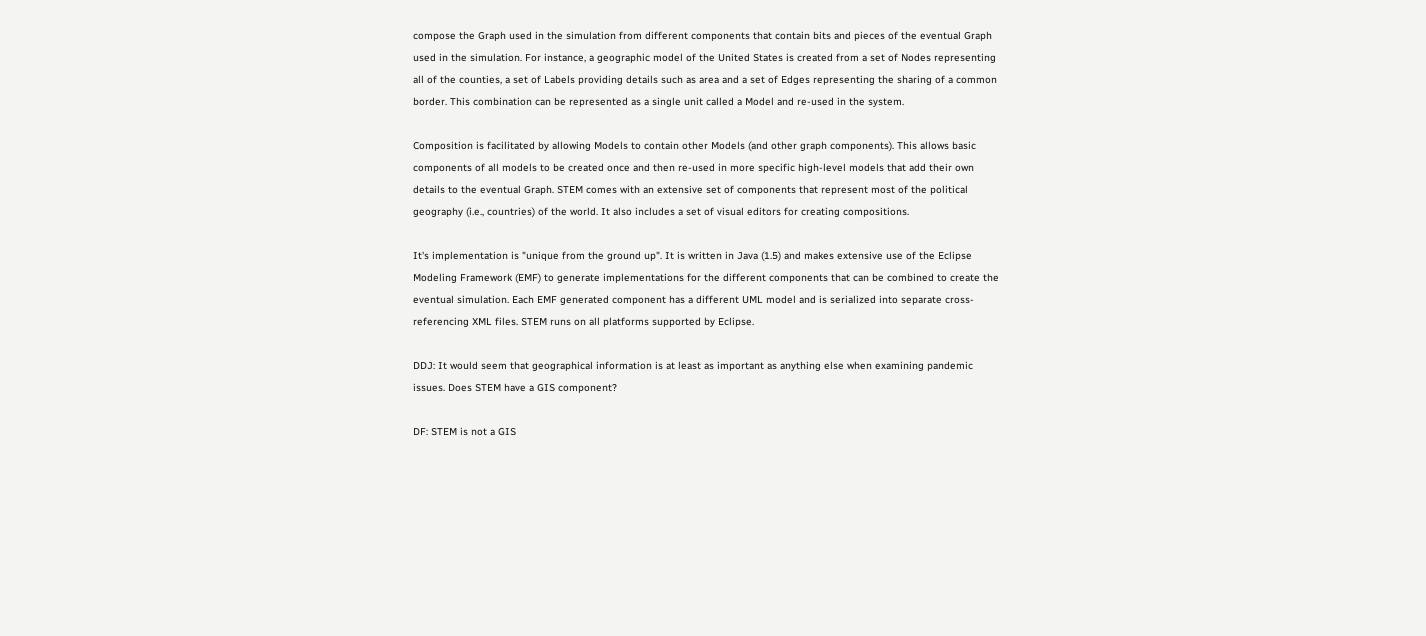compose the Graph used in the simulation from different components that contain bits and pieces of the eventual Graph used in the simulation. For instance, a geographic model of the United States is created from a set of Nodes representing all of the counties, a set of Labels providing details such as area and a set of Edges representing the sharing of a common border. This combination can be represented as a single unit called a Model and re-used in the system.

Composition is facilitated by allowing Models to contain other Models (and other graph components). This allows basic components of all models to be created once and then re-used in more specific high-level models that add their own details to the eventual Graph. STEM comes with an extensive set of components that represent most of the political geography (i.e., countries) of the world. It also includes a set of visual editors for creating compositions.

It's implementation is "unique from the ground up". It is written in Java (1.5) and makes extensive use of the Eclipse Modeling Framework (EMF) to generate implementations for the different components that can be combined to create the eventual simulation. Each EMF generated component has a different UML model and is serialized into separate cross-referencing XML files. STEM runs on all platforms supported by Eclipse.

DDJ: It would seem that geographical information is at least as important as anything else when examining pandemic issues. Does STEM have a GIS component?

DF: STEM is not a GIS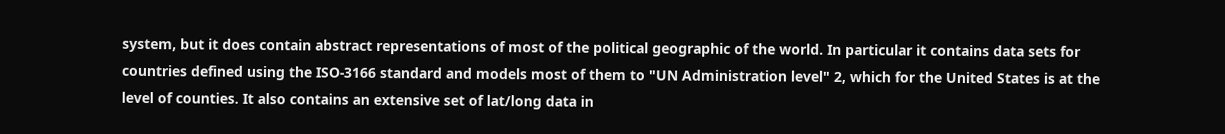system, but it does contain abstract representations of most of the political geographic of the world. In particular it contains data sets for countries defined using the ISO-3166 standard and models most of them to "UN Administration level" 2, which for the United States is at the level of counties. It also contains an extensive set of lat/long data in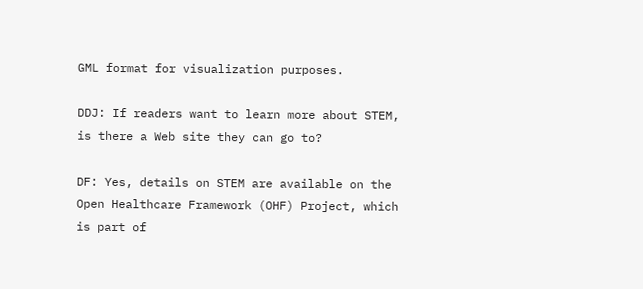GML format for visualization purposes.

DDJ: If readers want to learn more about STEM, is there a Web site they can go to?

DF: Yes, details on STEM are available on the Open Healthcare Framework (OHF) Project, which is part of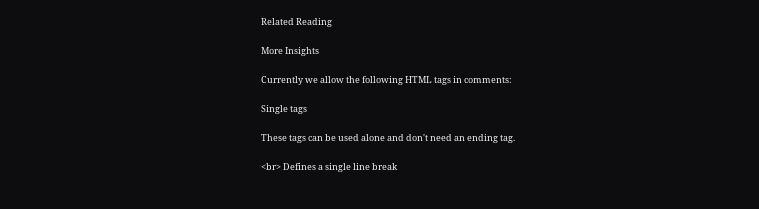Related Reading

More Insights

Currently we allow the following HTML tags in comments:

Single tags

These tags can be used alone and don't need an ending tag.

<br> Defines a single line break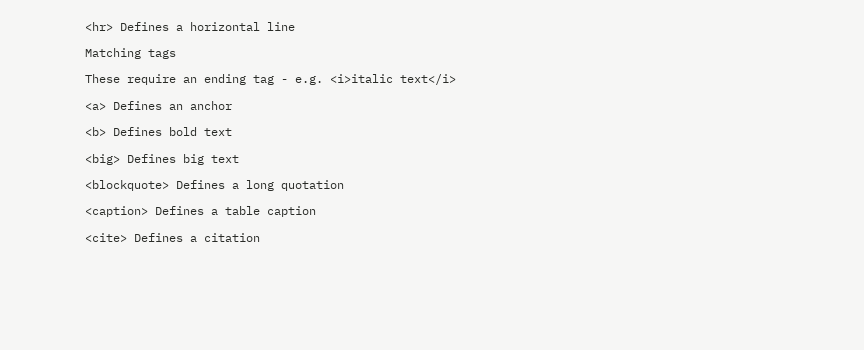<hr> Defines a horizontal line

Matching tags

These require an ending tag - e.g. <i>italic text</i>

<a> Defines an anchor

<b> Defines bold text

<big> Defines big text

<blockquote> Defines a long quotation

<caption> Defines a table caption

<cite> Defines a citation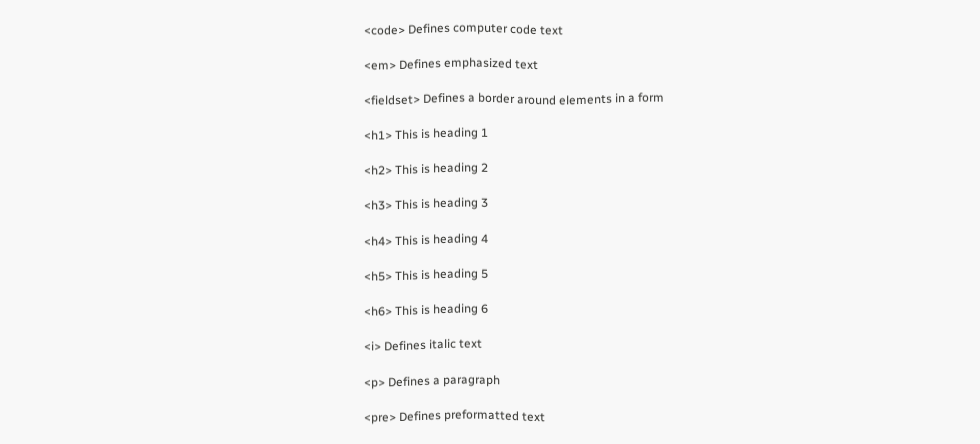<code> Defines computer code text

<em> Defines emphasized text

<fieldset> Defines a border around elements in a form

<h1> This is heading 1

<h2> This is heading 2

<h3> This is heading 3

<h4> This is heading 4

<h5> This is heading 5

<h6> This is heading 6

<i> Defines italic text

<p> Defines a paragraph

<pre> Defines preformatted text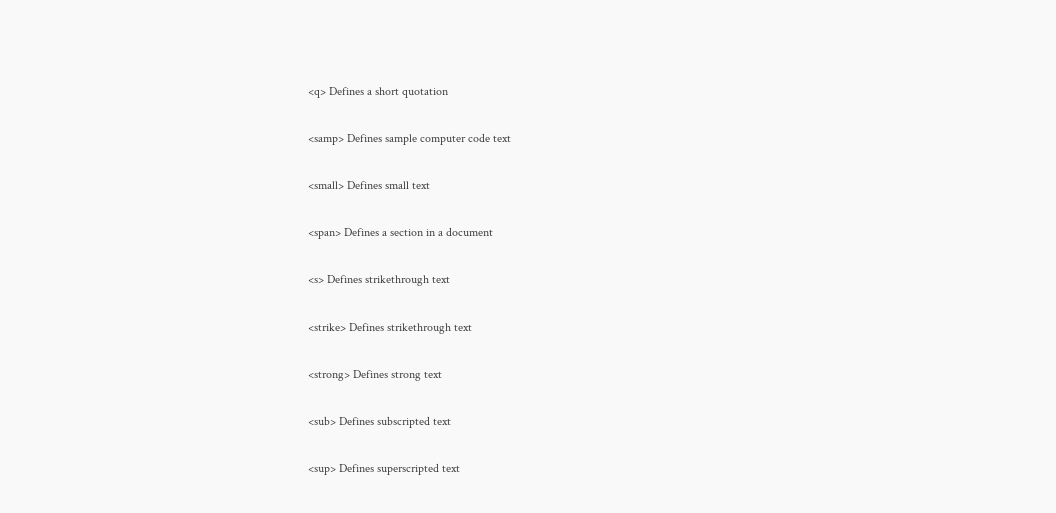<q> Defines a short quotation

<samp> Defines sample computer code text

<small> Defines small text

<span> Defines a section in a document

<s> Defines strikethrough text

<strike> Defines strikethrough text

<strong> Defines strong text

<sub> Defines subscripted text

<sup> Defines superscripted text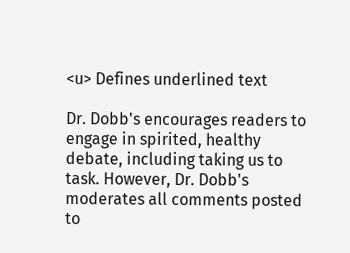<u> Defines underlined text

Dr. Dobb's encourages readers to engage in spirited, healthy debate, including taking us to task. However, Dr. Dobb's moderates all comments posted to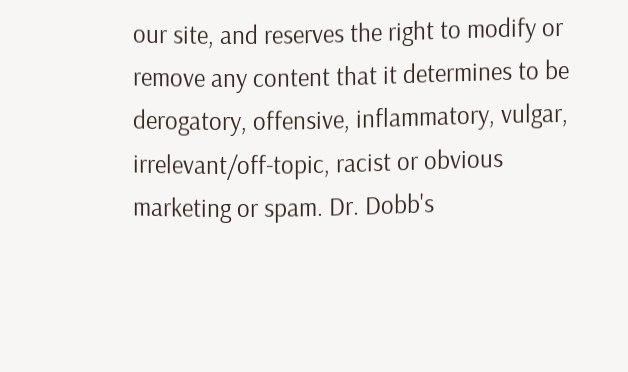our site, and reserves the right to modify or remove any content that it determines to be derogatory, offensive, inflammatory, vulgar, irrelevant/off-topic, racist or obvious marketing or spam. Dr. Dobb's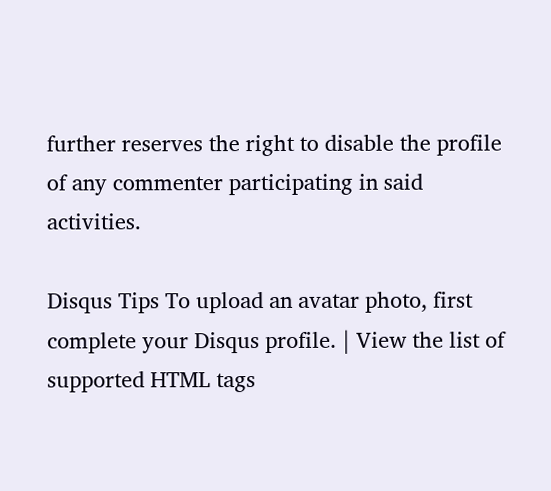further reserves the right to disable the profile of any commenter participating in said activities.

Disqus Tips To upload an avatar photo, first complete your Disqus profile. | View the list of supported HTML tags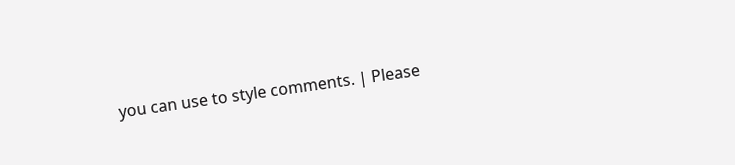you can use to style comments. | Please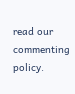read our commenting policy.